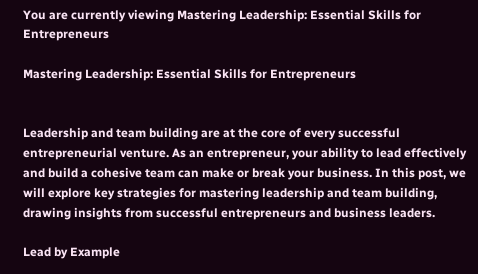You are currently viewing Mastering Leadership: Essential Skills for Entrepreneurs

Mastering Leadership: Essential Skills for Entrepreneurs


Leadership and team building are at the core of every successful entrepreneurial venture. As an entrepreneur, your ability to lead effectively and build a cohesive team can make or break your business. In this post, we will explore key strategies for mastering leadership and team building, drawing insights from successful entrepreneurs and business leaders.

Lead by Example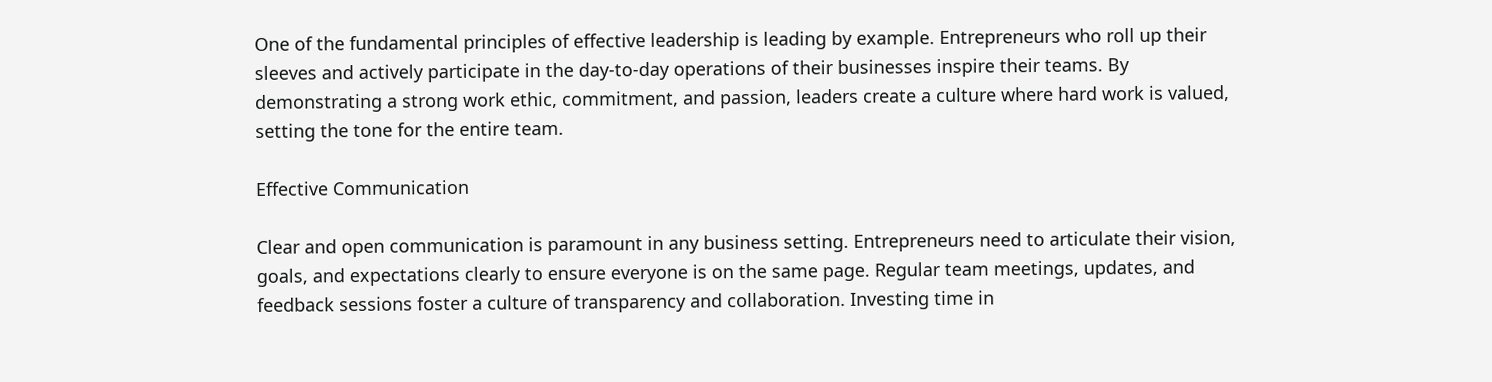One of the fundamental principles of effective leadership is leading by example. Entrepreneurs who roll up their sleeves and actively participate in the day-to-day operations of their businesses inspire their teams. By demonstrating a strong work ethic, commitment, and passion, leaders create a culture where hard work is valued, setting the tone for the entire team.

Effective Communication

Clear and open communication is paramount in any business setting. Entrepreneurs need to articulate their vision, goals, and expectations clearly to ensure everyone is on the same page. Regular team meetings, updates, and feedback sessions foster a culture of transparency and collaboration. Investing time in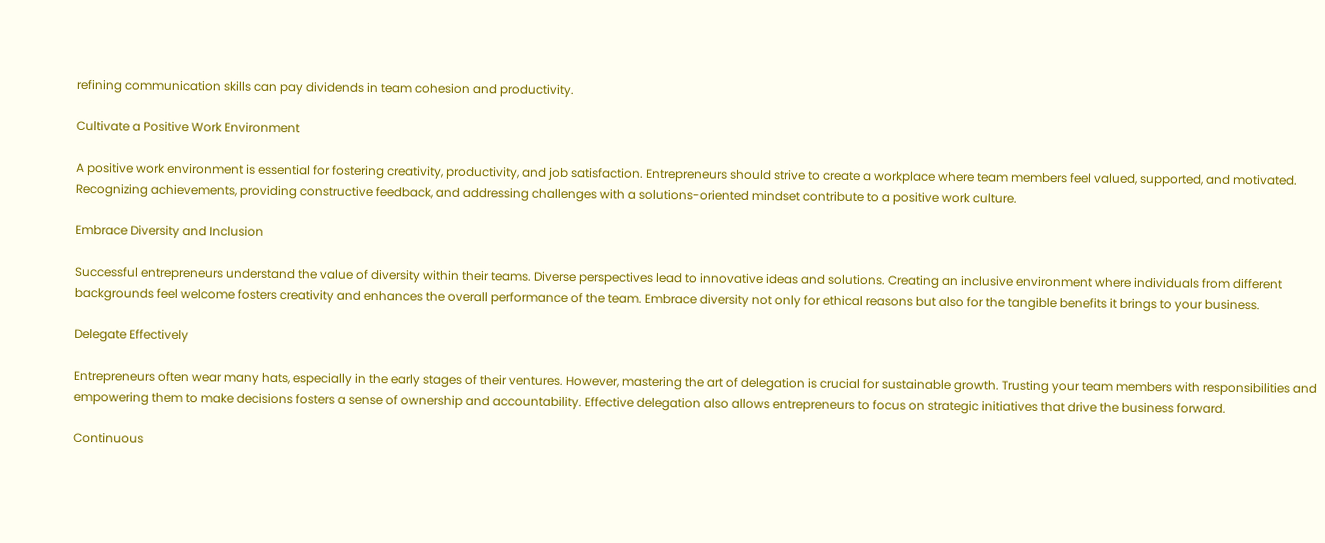refining communication skills can pay dividends in team cohesion and productivity.

Cultivate a Positive Work Environment

A positive work environment is essential for fostering creativity, productivity, and job satisfaction. Entrepreneurs should strive to create a workplace where team members feel valued, supported, and motivated. Recognizing achievements, providing constructive feedback, and addressing challenges with a solutions-oriented mindset contribute to a positive work culture.

Embrace Diversity and Inclusion

Successful entrepreneurs understand the value of diversity within their teams. Diverse perspectives lead to innovative ideas and solutions. Creating an inclusive environment where individuals from different backgrounds feel welcome fosters creativity and enhances the overall performance of the team. Embrace diversity not only for ethical reasons but also for the tangible benefits it brings to your business.

Delegate Effectively

Entrepreneurs often wear many hats, especially in the early stages of their ventures. However, mastering the art of delegation is crucial for sustainable growth. Trusting your team members with responsibilities and empowering them to make decisions fosters a sense of ownership and accountability. Effective delegation also allows entrepreneurs to focus on strategic initiatives that drive the business forward.

Continuous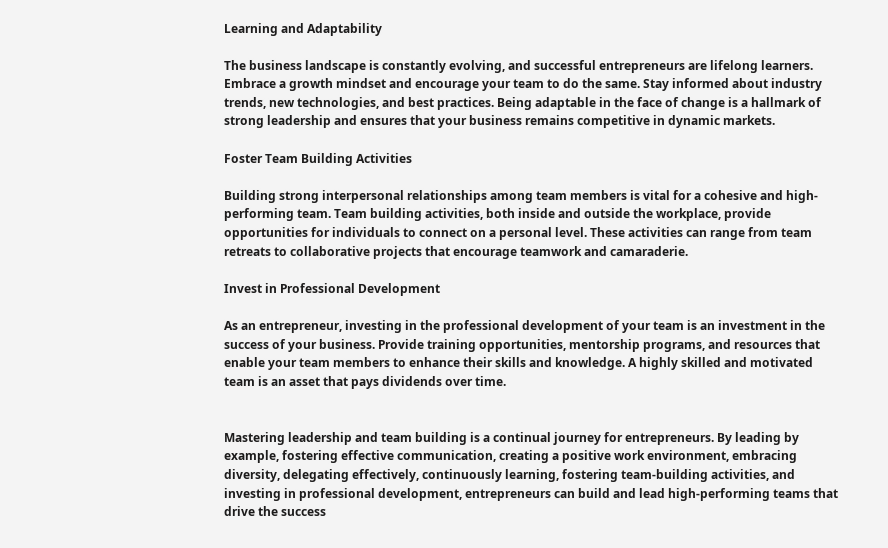Learning and Adaptability

The business landscape is constantly evolving, and successful entrepreneurs are lifelong learners. Embrace a growth mindset and encourage your team to do the same. Stay informed about industry trends, new technologies, and best practices. Being adaptable in the face of change is a hallmark of strong leadership and ensures that your business remains competitive in dynamic markets.

Foster Team Building Activities

Building strong interpersonal relationships among team members is vital for a cohesive and high-performing team. Team building activities, both inside and outside the workplace, provide opportunities for individuals to connect on a personal level. These activities can range from team retreats to collaborative projects that encourage teamwork and camaraderie.

Invest in Professional Development

As an entrepreneur, investing in the professional development of your team is an investment in the success of your business. Provide training opportunities, mentorship programs, and resources that enable your team members to enhance their skills and knowledge. A highly skilled and motivated team is an asset that pays dividends over time.


Mastering leadership and team building is a continual journey for entrepreneurs. By leading by example, fostering effective communication, creating a positive work environment, embracing diversity, delegating effectively, continuously learning, fostering team-building activities, and investing in professional development, entrepreneurs can build and lead high-performing teams that drive the success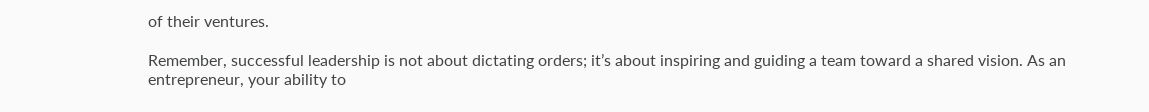of their ventures.

Remember, successful leadership is not about dictating orders; it’s about inspiring and guiding a team toward a shared vision. As an entrepreneur, your ability to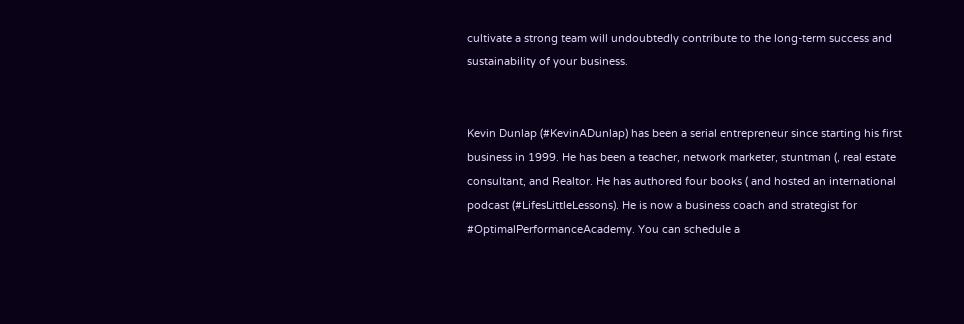cultivate a strong team will undoubtedly contribute to the long-term success and sustainability of your business.


Kevin Dunlap (#KevinADunlap) has been a serial entrepreneur since starting his first business in 1999. He has been a teacher, network marketer, stuntman (, real estate consultant, and Realtor. He has authored four books ( and hosted an international podcast (#LifesLittleLessons). He is now a business coach and strategist for #OptimalPerformanceAcademy. You can schedule a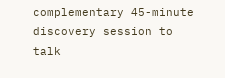complementary 45-minute discovery session to talk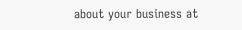about your business at